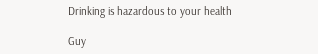Drinking is hazardous to your health

Guy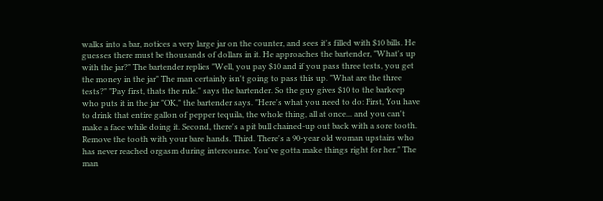walks into a bar, notices a very large jar on the counter, and sees it's filled with $10 bills. He guesses there must be thousands of dollars in it. He approaches the bartender, "What's up with the jar?" The bartender replies "Well, you pay $10 and if you pass three tests, you get the money in the jar" The man certainly isn't going to pass this up. "What are the three tests?" "Pay first, thats the rule." says the bartender. So the guy gives $10 to the barkeep who puts it in the jar "OK," the bartender says. "Here's what you need to do: First, You have to drink that entire gallon of pepper tequila, the whole thing, all at once... and you can't make a face while doing it. Second, there's a pit bull chained-up out back with a sore tooth. Remove the tooth with your bare hands. Third. There's a 90-year old woman upstairs who has never reached orgasm during intercourse. You've gotta make things right for her." The man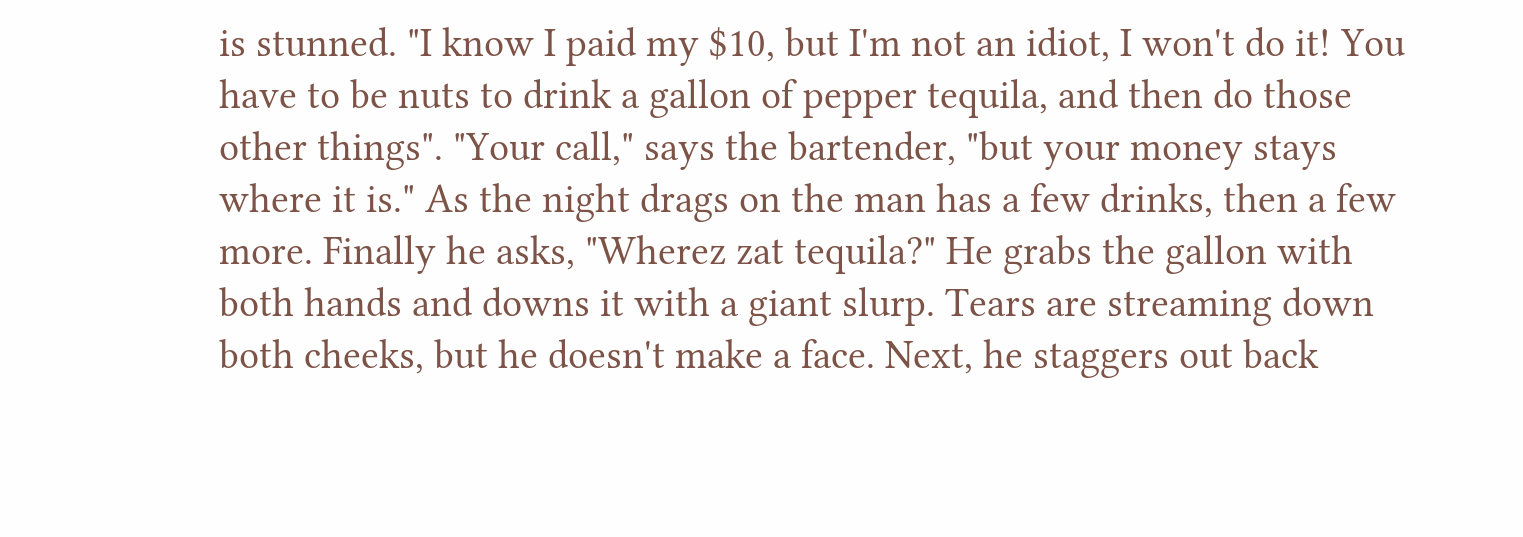is stunned. "I know I paid my $10, but I'm not an idiot, I won't do it! You have to be nuts to drink a gallon of pepper tequila, and then do those other things". "Your call," says the bartender, "but your money stays where it is." As the night drags on the man has a few drinks, then a few more. Finally he asks, "Wherez zat tequila?" He grabs the gallon with both hands and downs it with a giant slurp. Tears are streaming down both cheeks, but he doesn't make a face. Next, he staggers out back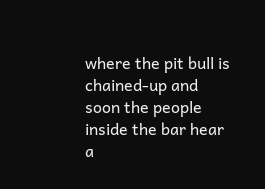where the pit bull is chained-up and soon the people inside the bar hear a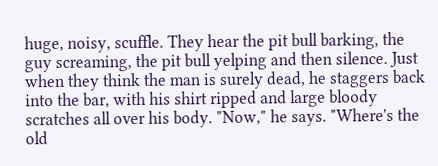huge, noisy, scuffle. They hear the pit bull barking, the guy screaming, the pit bull yelping and then silence. Just when they think the man is surely dead, he staggers back into the bar, with his shirt ripped and large bloody scratches all over his body. "Now," he says. "Where's the old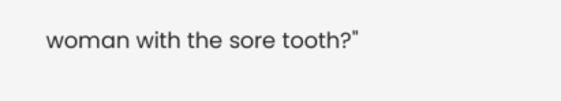woman with the sore tooth?"